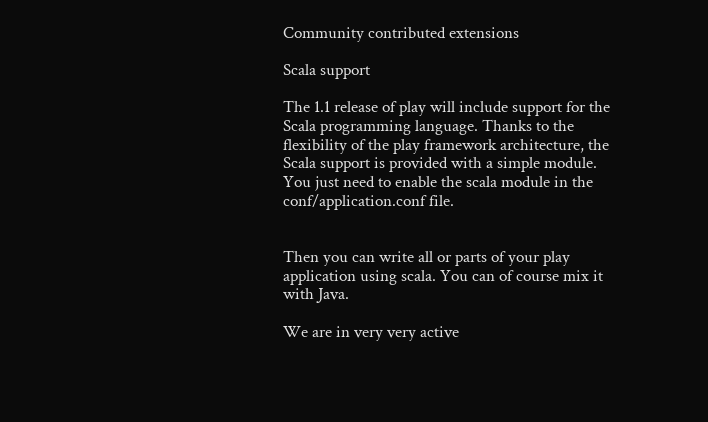Community contributed extensions

Scala support

The 1.1 release of play will include support for the Scala programming language. Thanks to the flexibility of the play framework architecture, the Scala support is provided with a simple module. You just need to enable the scala module in the conf/application.conf file.


Then you can write all or parts of your play application using scala. You can of course mix it with Java.

We are in very very active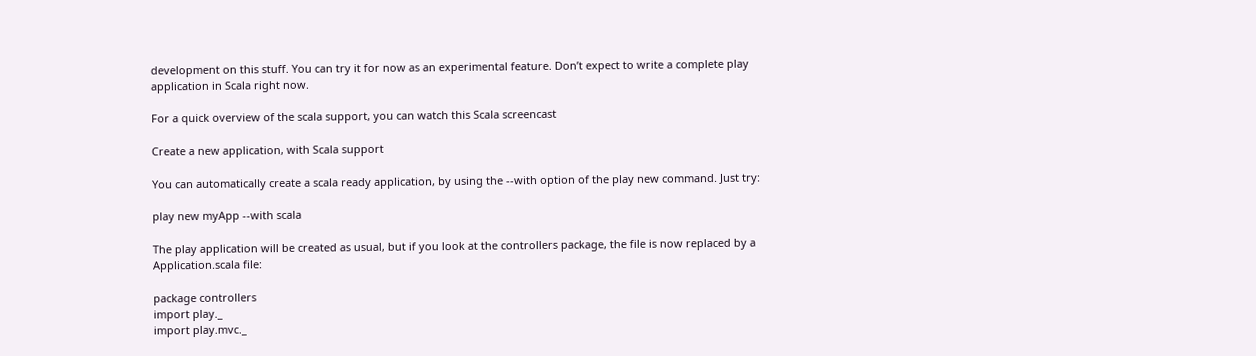development on this stuff. You can try it for now as an experimental feature. Don’t expect to write a complete play application in Scala right now.

For a quick overview of the scala support, you can watch this Scala screencast

Create a new application, with Scala support

You can automatically create a scala ready application, by using the --with option of the play new command. Just try:

play new myApp --with scala

The play application will be created as usual, but if you look at the controllers package, the file is now replaced by a Application.scala file:

package controllers
import play._
import play.mvc._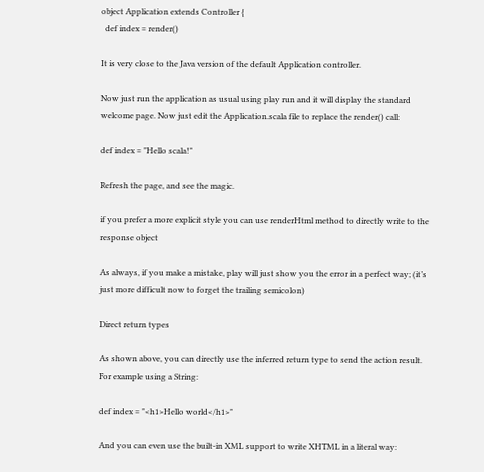object Application extends Controller {
  def index = render()

It is very close to the Java version of the default Application controller.

Now just run the application as usual using play run and it will display the standard welcome page. Now just edit the Application.scala file to replace the render() call:

def index = "Hello scala!"

Refresh the page, and see the magic.

if you prefer a more explicit style you can use renderHtml method to directly write to the response object

As always, if you make a mistake, play will just show you the error in a perfect way; (it’s just more difficult now to forget the trailing semicolon)

Direct return types

As shown above, you can directly use the inferred return type to send the action result. For example using a String:

def index = "<h1>Hello world</h1>"

And you can even use the built-in XML support to write XHTML in a literal way: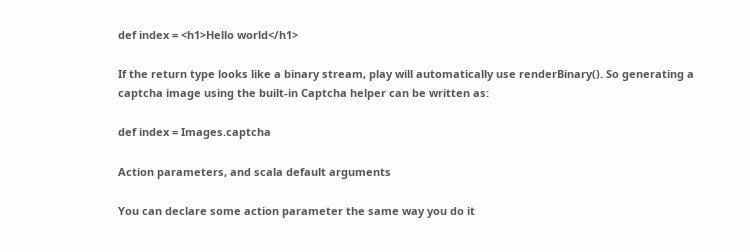def index = <h1>Hello world</h1>

If the return type looks like a binary stream, play will automatically use renderBinary(). So generating a captcha image using the built-in Captcha helper can be written as:

def index = Images.captcha

Action parameters, and scala default arguments

You can declare some action parameter the same way you do it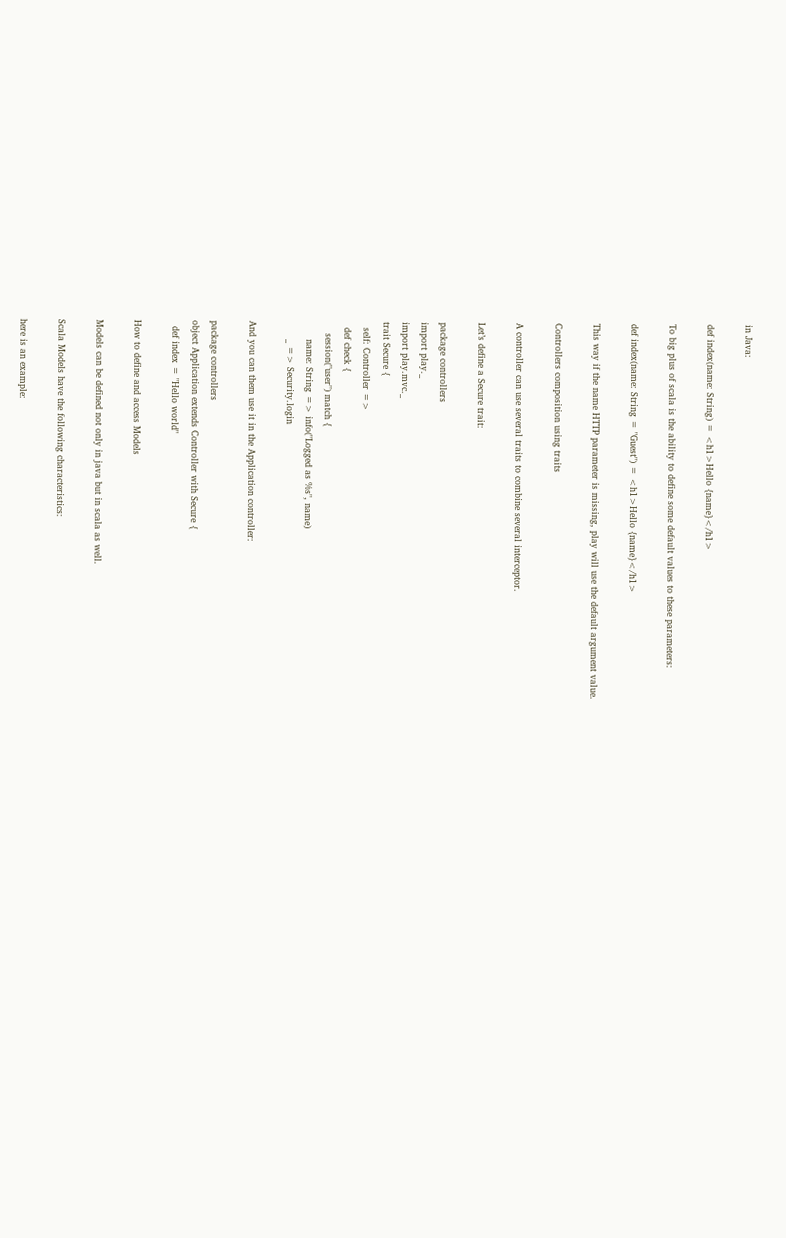in Java:

def index(name: String) = <h1>Hello {name}</h1>

To big plus of scala is the ability to define some default values to these parameters:

def index(name: String = "Guest") = <h1>Hello {name}</h1>

This way if the name HTTP parameter is missing, play will use the default argument value.

Controllers composition using traits

A controller can use several traits to combine several interceptor.

Let’s define a Secure trait:

package controllers
import play._
import play.mvc._
trait Secure {
  self: Controller =>
  def check {
    session("user") match {
      name: String => info("Logged as %s", name)
      _ => Security.login

And you can them use it in the Application controller:

package controllers
object Application extends Controller with Secure {
  def index = "Hello world"

How to define and access Models

Models can be defined not only in java but in scala as well.

Scala Models have the following characteristics:

here is an example: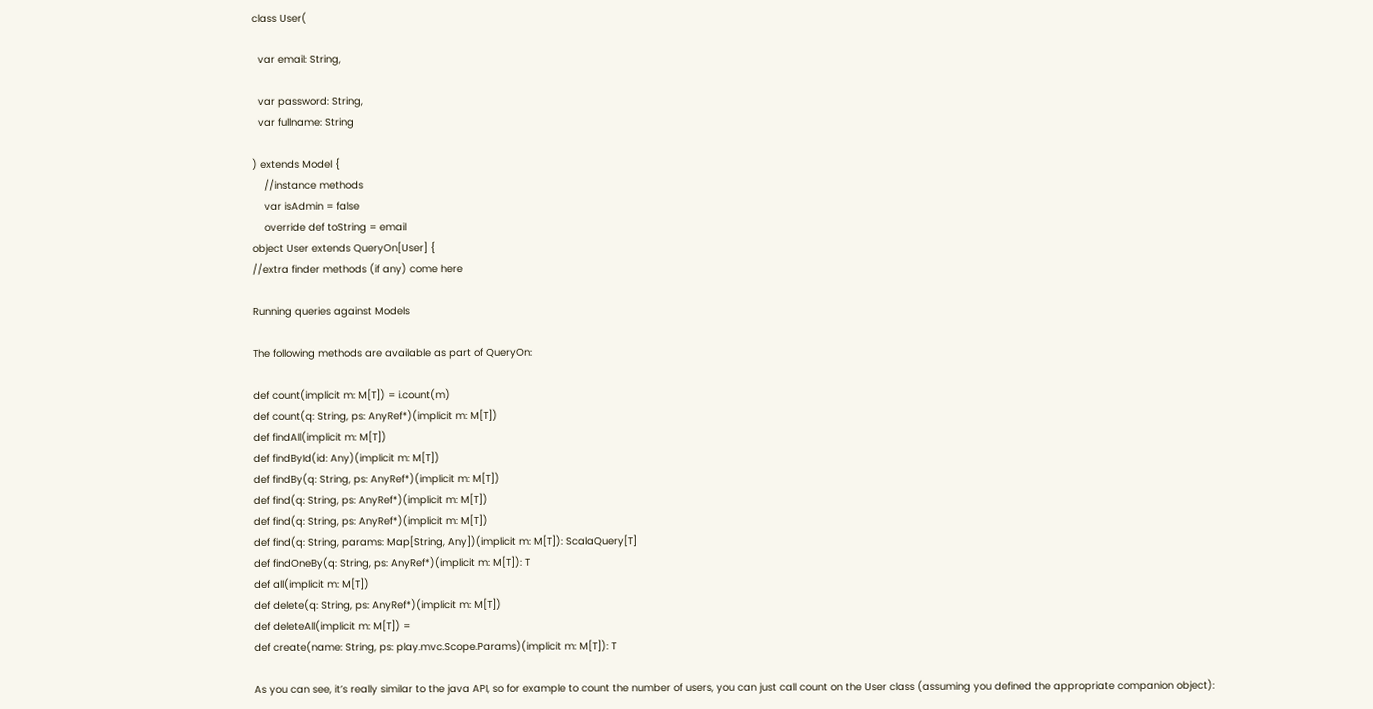class User(

  var email: String,

  var password: String,
  var fullname: String

) extends Model {
    //instance methods
    var isAdmin = false
    override def toString = email
object User extends QueryOn[User] {
//extra finder methods (if any) come here

Running queries against Models

The following methods are available as part of QueryOn:

def count(implicit m: M[T]) = i.count(m)
def count(q: String, ps: AnyRef*)(implicit m: M[T])
def findAll(implicit m: M[T])
def findById(id: Any)(implicit m: M[T])
def findBy(q: String, ps: AnyRef*)(implicit m: M[T])
def find(q: String, ps: AnyRef*)(implicit m: M[T])
def find(q: String, ps: AnyRef*)(implicit m: M[T])
def find(q: String, params: Map[String, Any])(implicit m: M[T]): ScalaQuery[T]
def findOneBy(q: String, ps: AnyRef*)(implicit m: M[T]): T
def all(implicit m: M[T])
def delete(q: String, ps: AnyRef*)(implicit m: M[T])
def deleteAll(implicit m: M[T]) =
def create(name: String, ps: play.mvc.Scope.Params)(implicit m: M[T]): T

As you can see, it’s really similar to the java API, so for example to count the number of users, you can just call count on the User class (assuming you defined the appropriate companion object):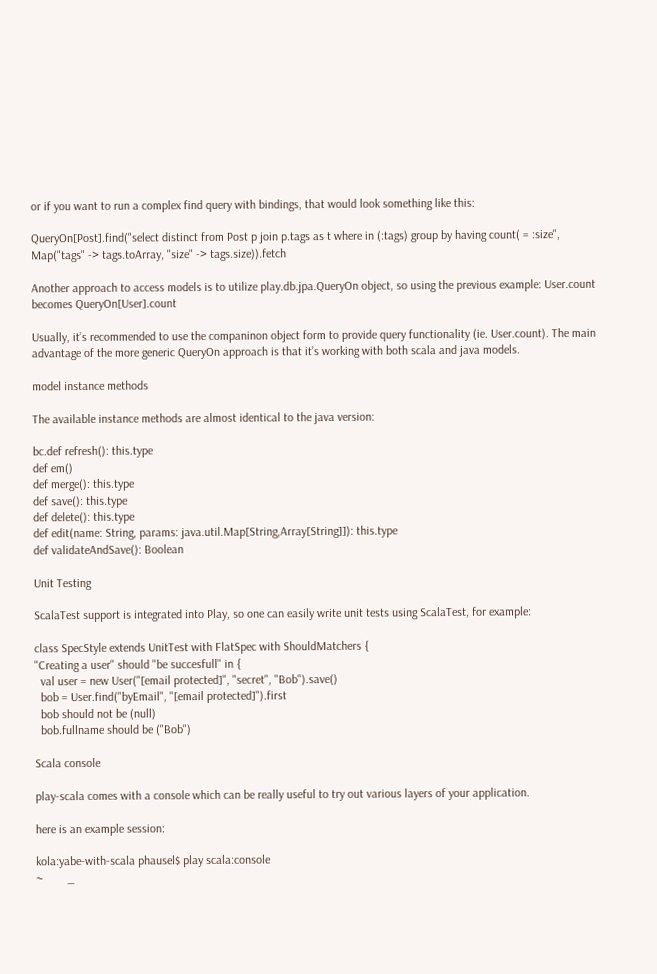or if you want to run a complex find query with bindings, that would look something like this:

QueryOn[Post].find("select distinct from Post p join p.tags as t where in (:tags) group by having count( = :size", Map("tags" -> tags.toArray, "size" -> tags.size)).fetch

Another approach to access models is to utilize play.db.jpa.QueryOn object, so using the previous example: User.count becomes QueryOn[User].count

Usually, it’s recommended to use the companinon object form to provide query functionality (ie. User.count). The main advantage of the more generic QueryOn approach is that it’s working with both scala and java models.

model instance methods

The available instance methods are almost identical to the java version:

bc.def refresh(): this.type
def em()
def merge(): this.type
def save(): this.type
def delete(): this.type
def edit(name: String, params: java.util.Map[String,Array[String]]): this.type
def validateAndSave(): Boolean

Unit Testing

ScalaTest support is integrated into Play, so one can easily write unit tests using ScalaTest, for example:

class SpecStyle extends UnitTest with FlatSpec with ShouldMatchers {
"Creating a user" should "be succesfull" in {
  val user = new User("[email protected]", "secret", "Bob").save()
  bob = User.find("byEmail", "[email protected]").first
  bob should not be (null)
  bob.fullname should be ("Bob")

Scala console

play-scala comes with a console which can be really useful to try out various layers of your application.

here is an example session:

kola:yabe-with-scala phausel$ play scala:console
~        _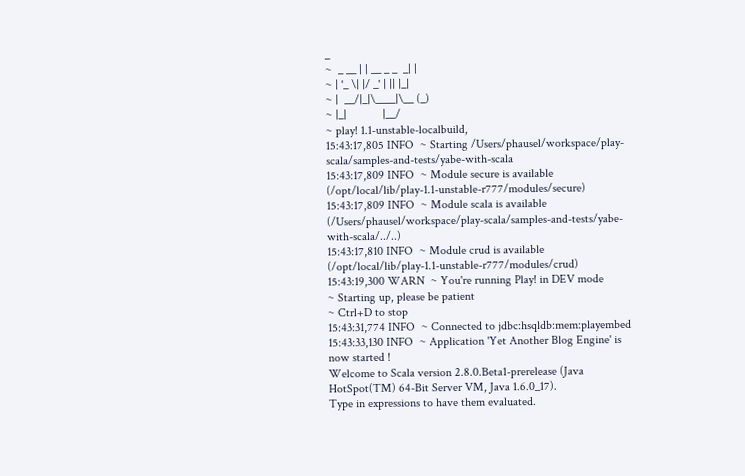_
~  _ __ | | __ _ _  _| |
~ | '_ \| |/ _' | || |_|
~ |  __/|_|\____|\__ (_)
~ |_|            |__/
~ play! 1.1-unstable-localbuild,
15:43:17,805 INFO  ~ Starting /Users/phausel/workspace/play-scala/samples-and-tests/yabe-with-scala
15:43:17,809 INFO  ~ Module secure is available (/opt/local/lib/play-1.1-unstable-r777/modules/secure)
15:43:17,809 INFO  ~ Module scala is available (/Users/phausel/workspace/play-scala/samples-and-tests/yabe-with-scala/../..)
15:43:17,810 INFO  ~ Module crud is available (/opt/local/lib/play-1.1-unstable-r777/modules/crud)
15:43:19,300 WARN  ~ You're running Play! in DEV mode
~ Starting up, please be patient
~ Ctrl+D to stop
15:43:31,774 INFO  ~ Connected to jdbc:hsqldb:mem:playembed
15:43:33,130 INFO  ~ Application 'Yet Another Blog Engine' is now started !
Welcome to Scala version 2.8.0.Beta1-prerelease (Java HotSpot(TM) 64-Bit Server VM, Java 1.6.0_17).
Type in expressions to have them evaluated.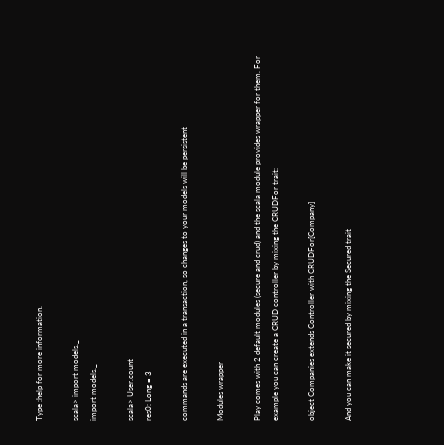Type :help for more information.

scala> import models._
import models._

scala> User.count
res0: Long = 3

commands are executed in a transaction, so changes to your models will be persistent

Modules wrapper

Play comes with 2 default modules (secure and crud) and the scala module provides wrapper for them. For example you can create a CRUD controller by mixing the CRUDFor trait:

object Companies extends Controller with CRUDFor[Company]

And you can make it secured by mixing the Secured trait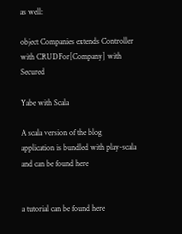as well:

object Companies extends Controller with CRUDFor[Company] with Secured

Yabe with Scala

A scala version of the blog application is bundled with play-scala and can be found here


a tutorial can be found here